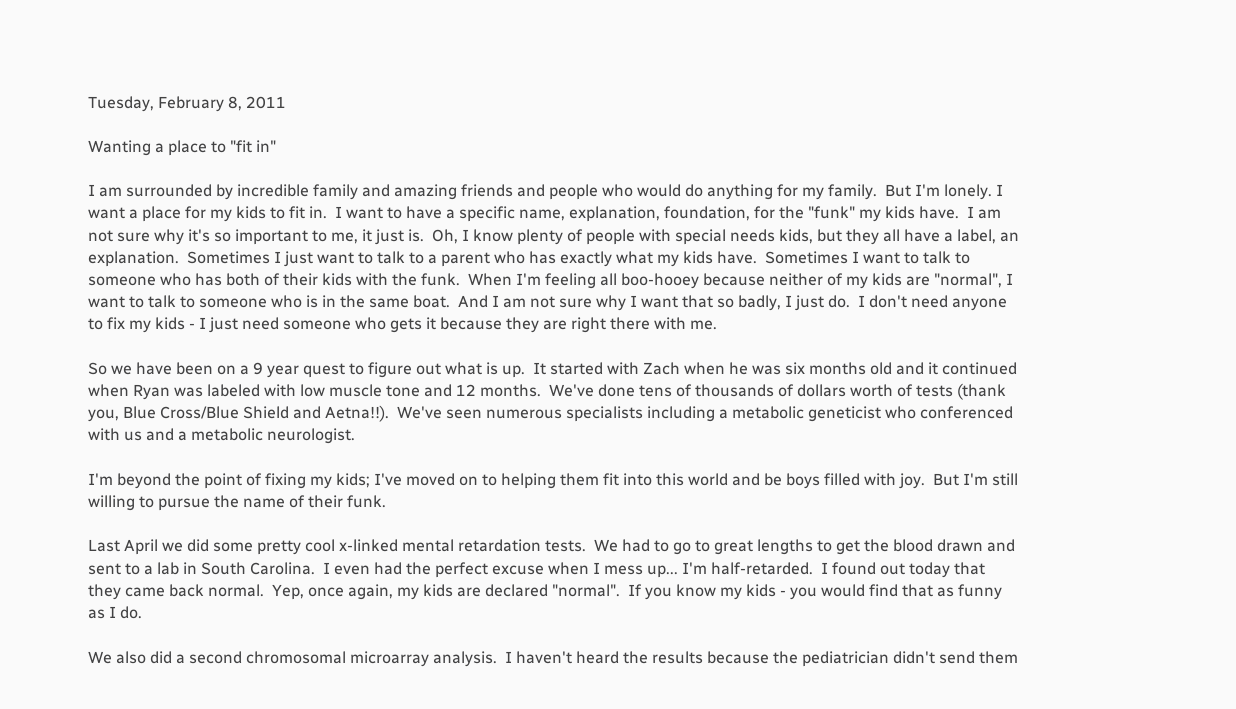Tuesday, February 8, 2011

Wanting a place to "fit in"

I am surrounded by incredible family and amazing friends and people who would do anything for my family.  But I'm lonely. I want a place for my kids to fit in.  I want to have a specific name, explanation, foundation, for the "funk" my kids have.  I am not sure why it's so important to me, it just is.  Oh, I know plenty of people with special needs kids, but they all have a label, an explanation.  Sometimes I just want to talk to a parent who has exactly what my kids have.  Sometimes I want to talk to someone who has both of their kids with the funk.  When I'm feeling all boo-hooey because neither of my kids are "normal", I want to talk to someone who is in the same boat.  And I am not sure why I want that so badly, I just do.  I don't need anyone to fix my kids - I just need someone who gets it because they are right there with me.

So we have been on a 9 year quest to figure out what is up.  It started with Zach when he was six months old and it continued when Ryan was labeled with low muscle tone and 12 months.  We've done tens of thousands of dollars worth of tests (thank you, Blue Cross/Blue Shield and Aetna!!).  We've seen numerous specialists including a metabolic geneticist who conferenced with us and a metabolic neurologist.

I'm beyond the point of fixing my kids; I've moved on to helping them fit into this world and be boys filled with joy.  But I'm still willing to pursue the name of their funk.

Last April we did some pretty cool x-linked mental retardation tests.  We had to go to great lengths to get the blood drawn and sent to a lab in South Carolina.  I even had the perfect excuse when I mess up... I'm half-retarded.  I found out today that they came back normal.  Yep, once again, my kids are declared "normal".  If you know my kids - you would find that as funny as I do.

We also did a second chromosomal microarray analysis.  I haven't heard the results because the pediatrician didn't send them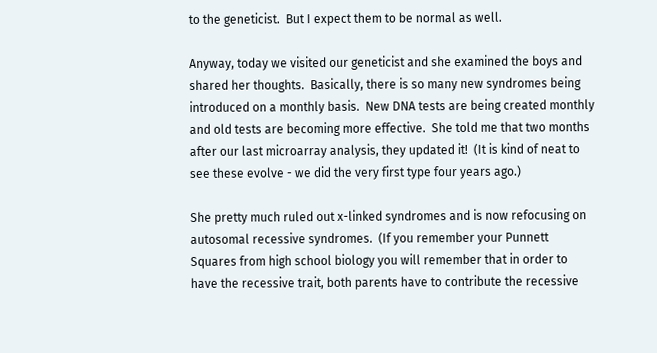to the geneticist.  But I expect them to be normal as well.

Anyway, today we visited our geneticist and she examined the boys and shared her thoughts.  Basically, there is so many new syndromes being introduced on a monthly basis.  New DNA tests are being created monthly and old tests are becoming more effective.  She told me that two months after our last microarray analysis, they updated it!  (It is kind of neat to see these evolve - we did the very first type four years ago.)

She pretty much ruled out x-linked syndromes and is now refocusing on autosomal recessive syndromes.  (If you remember your Punnett Squares from high school biology you will remember that in order to have the recessive trait, both parents have to contribute the recessive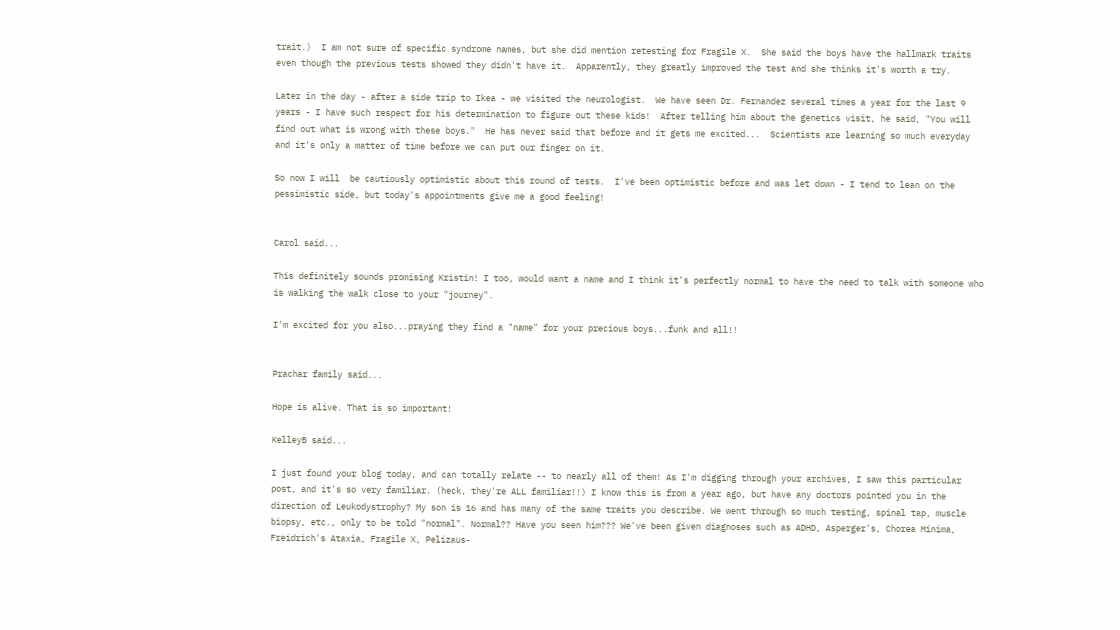trait.)  I am not sure of specific syndrome names, but she did mention retesting for Fragile X.  She said the boys have the hallmark traits even though the previous tests showed they didn't have it.  Apparently, they greatly improved the test and she thinks it's worth a try.

Later in the day - after a side trip to Ikea - we visited the neurologist.  We have seen Dr. Fernandez several times a year for the last 9 years - I have such respect for his determination to figure out these kids!  After telling him about the genetics visit, he said, "You will find out what is wrong with these boys."  He has never said that before and it gets me excited...  Scientists are learning so much everyday and it's only a matter of time before we can put our finger on it.

So now I will  be cautiously optimistic about this round of tests.  I've been optimistic before and was let down - I tend to lean on the pessimistic side, but today's appointments give me a good feeling!


Carol said...

This definitely sounds promising Kristin! I too, would want a name and I think it's perfectly normal to have the need to talk with someone who is walking the walk close to your "journey".

I'm excited for you also...praying they find a "name" for your precious boys...funk and all!!


Prachar family said...

Hope is alive. That is so important!

KelleyB said...

I just found your blog today, and can totally relate -- to nearly all of them! As I'm digging through your archives, I saw this particular post, and it's so very familiar. (heck, they're ALL familiar!!) I know this is from a year ago, but have any doctors pointed you in the direction of Leukodystrophy? My son is 16 and has many of the same traits you describe. We went through so much testing, spinal tap, muscle biopsy, etc., only to be told "normal". Normal?? Have you seen him??? We've been given diagnoses such as ADHD, Asperger's, Chorea Minima, Freidrich's Ataxia, Fragile X, Pelizaus-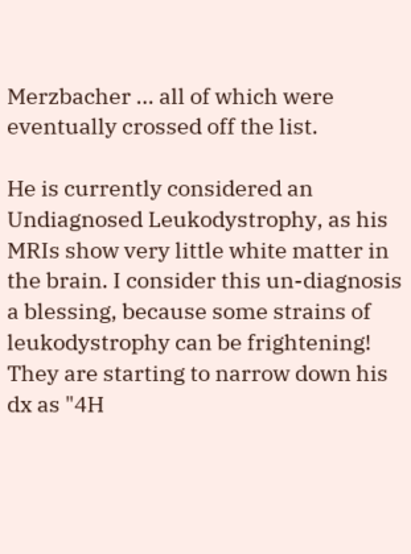Merzbacher ... all of which were eventually crossed off the list.

He is currently considered an Undiagnosed Leukodystrophy, as his MRIs show very little white matter in the brain. I consider this un-diagnosis a blessing, because some strains of leukodystrophy can be frightening! They are starting to narrow down his dx as "4H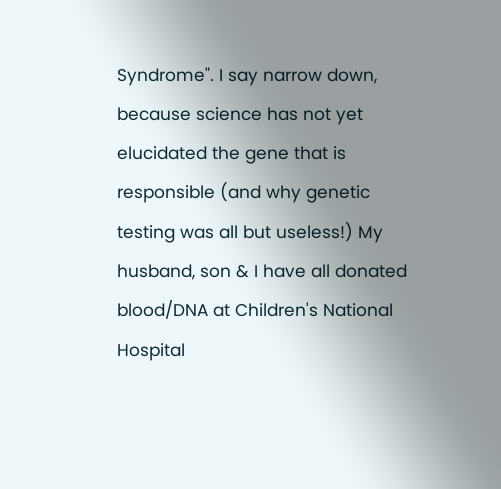Syndrome". I say narrow down, because science has not yet elucidated the gene that is responsible (and why genetic testing was all but useless!) My husband, son & I have all donated blood/DNA at Children's National Hospital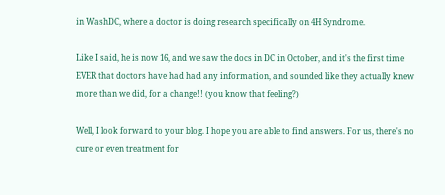in WashDC, where a doctor is doing research specifically on 4H Syndrome.

Like I said, he is now 16, and we saw the docs in DC in October, and it's the first time EVER that doctors have had had any information, and sounded like they actually knew more than we did, for a change!! (you know that feeling?)

Well, I look forward to your blog. I hope you are able to find answers. For us, there's no cure or even treatment for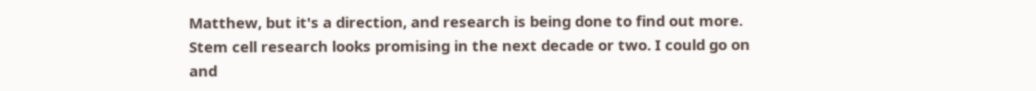Matthew, but it's a direction, and research is being done to find out more. Stem cell research looks promising in the next decade or two. I could go on and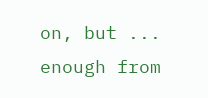on, but ... enough from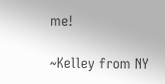me!

~Kelley from NY